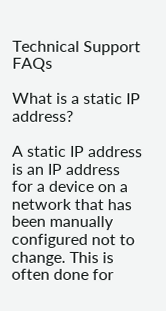Technical Support FAQs

What is a static IP address?

A static IP address is an IP address for a device on a network that has been manually configured not to change. This is often done for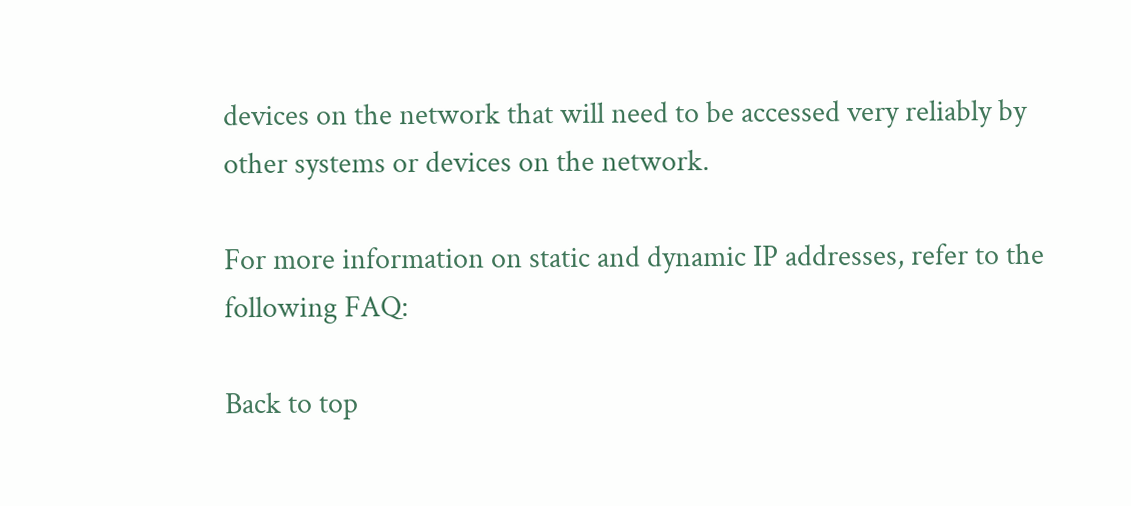devices on the network that will need to be accessed very reliably by other systems or devices on the network.

For more information on static and dynamic IP addresses, refer to the following FAQ:

Back to top